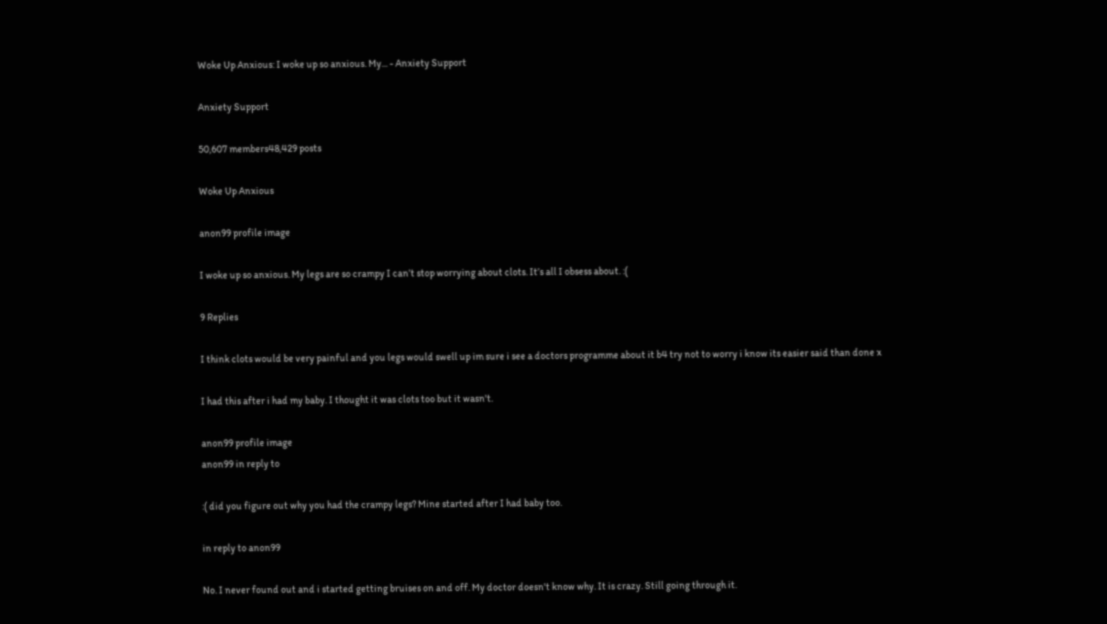Woke Up Anxious: I woke up so anxious. My... - Anxiety Support

Anxiety Support

50,607 members48,429 posts

Woke Up Anxious

anon99 profile image

I woke up so anxious. My legs are so crampy I can’t stop worrying about clots. It’s all I obsess about. :(

9 Replies

I think clots would be very painful and you legs would swell up im sure i see a doctors programme about it b4 try not to worry i know its easier said than done x

I had this after i had my baby. I thought it was clots too but it wasn't.

anon99 profile image
anon99 in reply to

:( did you figure out why you had the crampy legs? Mine started after I had baby too.

in reply to anon99

No. I never found out and i started getting bruises on and off. My doctor doesn't know why. It is crazy. Still going through it.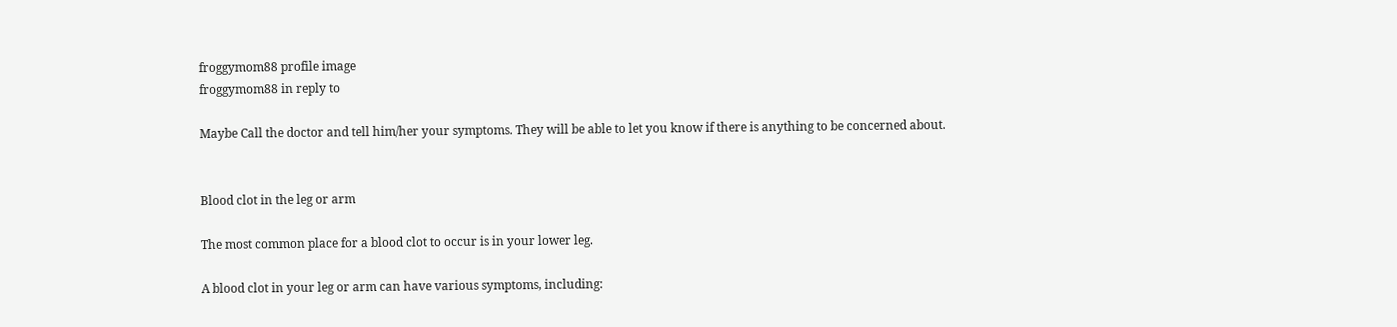froggymom88 profile image
froggymom88 in reply to

Maybe Call the doctor and tell him/her your symptoms. They will be able to let you know if there is anything to be concerned about.


Blood clot in the leg or arm

The most common place for a blood clot to occur is in your lower leg.

A blood clot in your leg or arm can have various symptoms, including: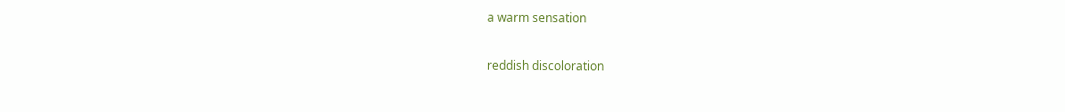a warm sensation

reddish discoloration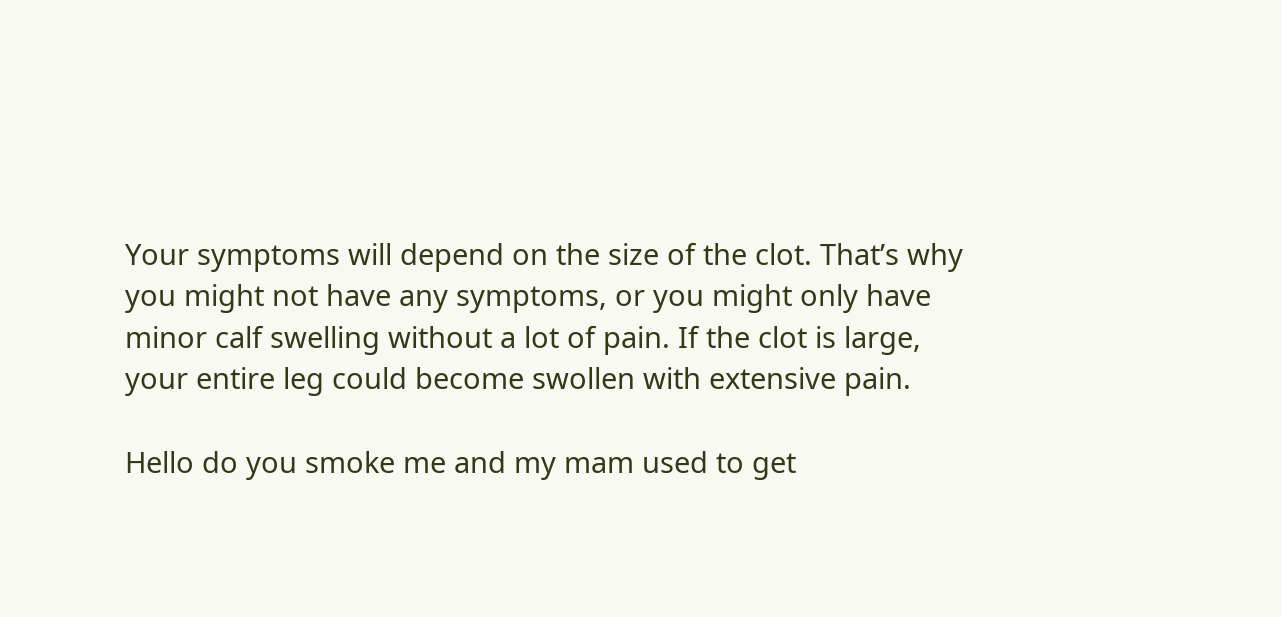Your symptoms will depend on the size of the clot. That’s why you might not have any symptoms, or you might only have minor calf swelling without a lot of pain. If the clot is large, your entire leg could become swollen with extensive pain.

Hello do you smoke me and my mam used to get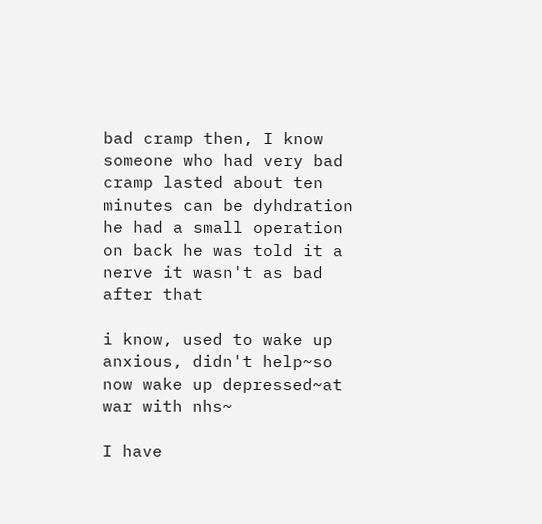bad cramp then, I know someone who had very bad cramp lasted about ten minutes can be dyhdration he had a small operation on back he was told it a nerve it wasn't as bad after that

i know, used to wake up anxious, didn't help~so now wake up depressed~at war with nhs~

I have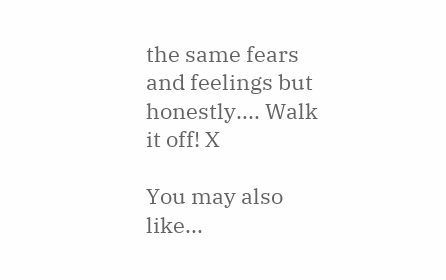the same fears and feelings but honestly.... Walk it off! X

You may also like...